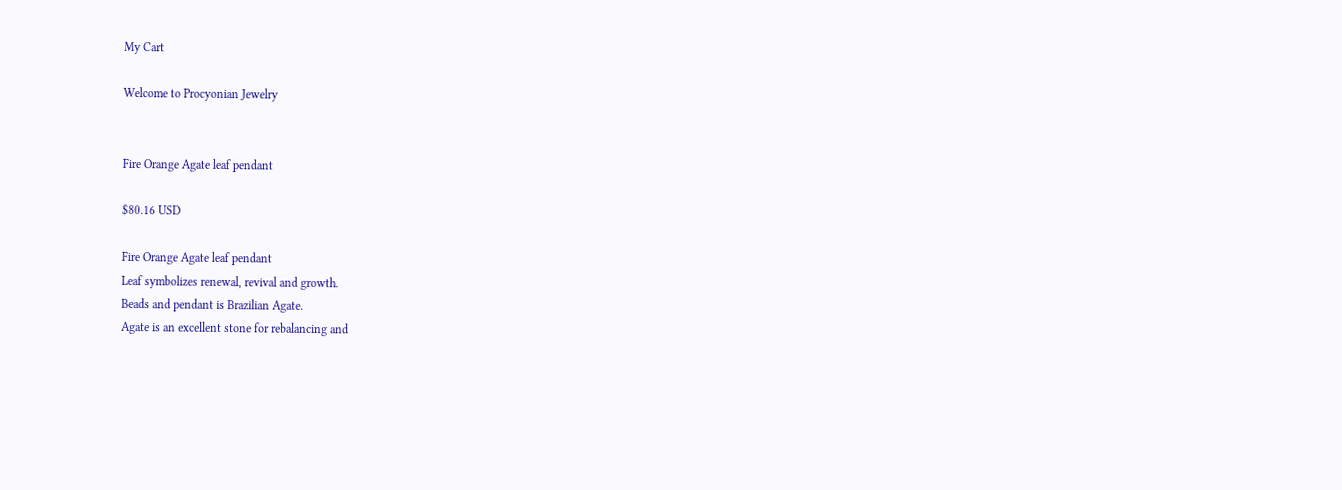My Cart

Welcome to Procyonian Jewelry


Fire Orange Agate leaf pendant

$80.16 USD

Fire Orange Agate leaf pendant
Leaf symbolizes renewal, revival and growth.
Beads and pendant is Brazilian Agate.
Agate is an excellent stone for rebalancing and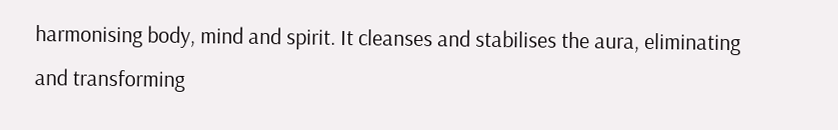harmonising body, mind and spirit. It cleanses and stabilises the aura, eliminating and transforming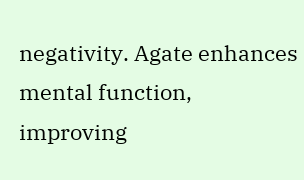negativity. Agate enhances mental function, improving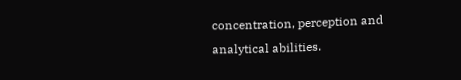concentration, perception and analytical abilities.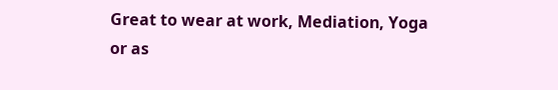Great to wear at work, Mediation, Yoga or as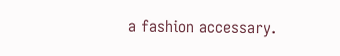a fashion accessary.